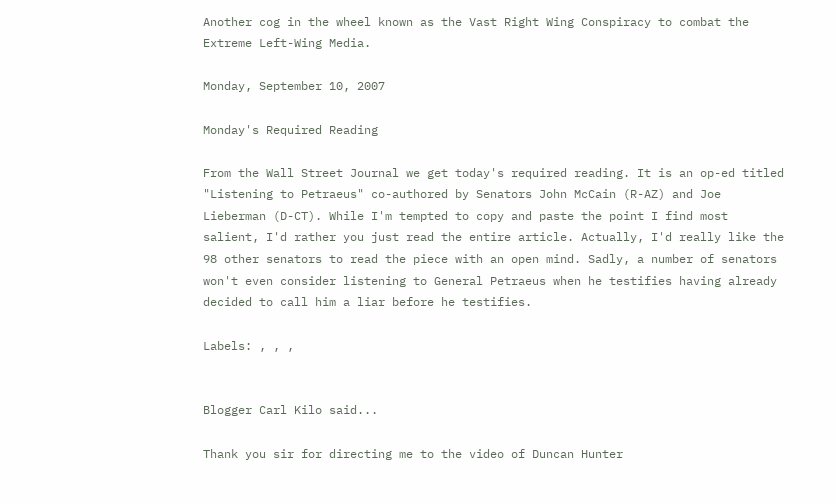Another cog in the wheel known as the Vast Right Wing Conspiracy to combat the Extreme Left-Wing Media.

Monday, September 10, 2007

Monday's Required Reading

From the Wall Street Journal we get today's required reading. It is an op-ed titled "Listening to Petraeus" co-authored by Senators John McCain (R-AZ) and Joe Lieberman (D-CT). While I'm tempted to copy and paste the point I find most salient, I'd rather you just read the entire article. Actually, I'd really like the 98 other senators to read the piece with an open mind. Sadly, a number of senators won't even consider listening to General Petraeus when he testifies having already decided to call him a liar before he testifies.

Labels: , , ,


Blogger Carl Kilo said...

Thank you sir for directing me to the video of Duncan Hunter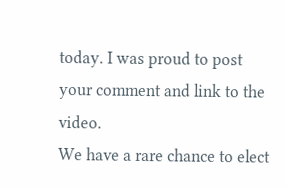today. I was proud to post your comment and link to the video.
We have a rare chance to elect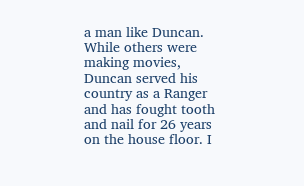a man like Duncan. While others were making movies, Duncan served his country as a Ranger and has fought tooth and nail for 26 years on the house floor. I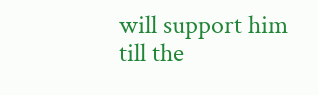will support him till the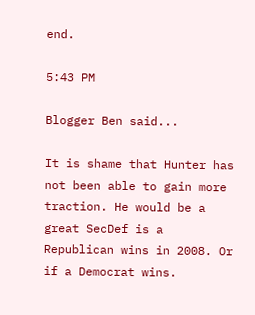end.

5:43 PM

Blogger Ben said...

It is shame that Hunter has not been able to gain more traction. He would be a great SecDef is a Republican wins in 2008. Or if a Democrat wins.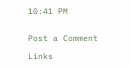10:41 PM


Post a Comment

Links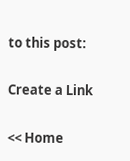to this post:

Create a Link

<< Home